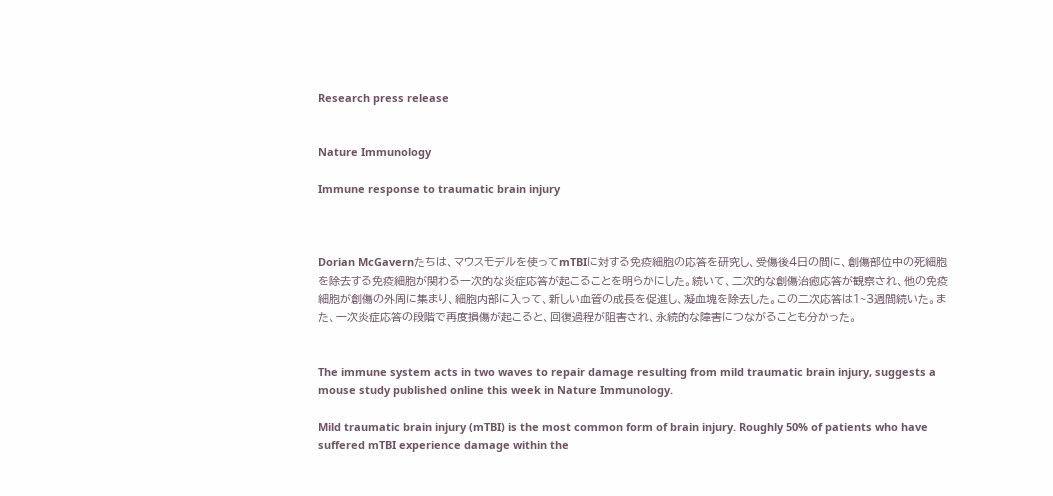Research press release


Nature Immunology

Immune response to traumatic brain injury



Dorian McGavernたちは、マウスモデルを使ってmTBIに対する免疫細胞の応答を研究し、受傷後4日の間に、創傷部位中の死細胞を除去する免疫細胞が関わる一次的な炎症応答が起こることを明らかにした。続いて、二次的な創傷治癒応答が観察され、他の免疫細胞が創傷の外周に集まり、細胞内部に入って、新しい血管の成長を促進し、凝血塊を除去した。この二次応答は1~3週間続いた。また、一次炎症応答の段階で再度損傷が起こると、回復過程が阻害され、永続的な障害につながることも分かった。


The immune system acts in two waves to repair damage resulting from mild traumatic brain injury, suggests a mouse study published online this week in Nature Immunology.

Mild traumatic brain injury (mTBI) is the most common form of brain injury. Roughly 50% of patients who have suffered mTBI experience damage within the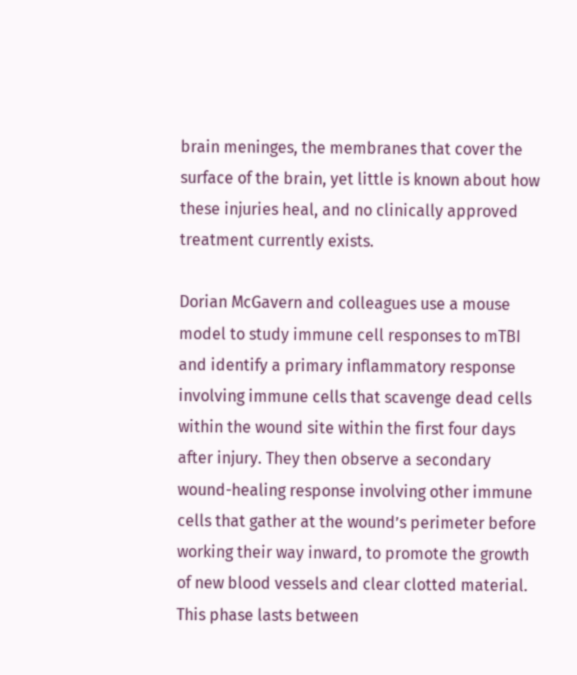brain meninges, the membranes that cover the surface of the brain, yet little is known about how these injuries heal, and no clinically approved treatment currently exists.

Dorian McGavern and colleagues use a mouse model to study immune cell responses to mTBI and identify a primary inflammatory response involving immune cells that scavenge dead cells within the wound site within the first four days after injury. They then observe a secondary wound-healing response involving other immune cells that gather at the wound’s perimeter before working their way inward, to promote the growth of new blood vessels and clear clotted material. This phase lasts between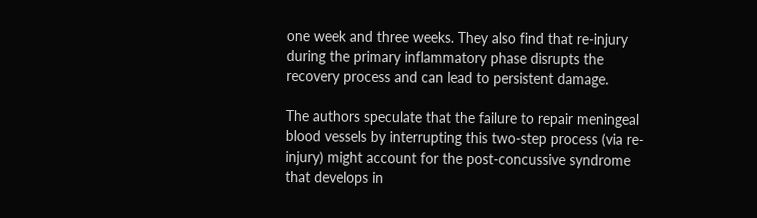one week and three weeks. They also find that re-injury during the primary inflammatory phase disrupts the recovery process and can lead to persistent damage.

The authors speculate that the failure to repair meningeal blood vessels by interrupting this two-step process (via re-injury) might account for the post-concussive syndrome that develops in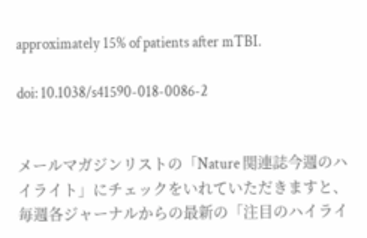approximately 15% of patients after mTBI.

doi: 10.1038/s41590-018-0086-2


メールマガジンリストの「Nature 関連誌今週のハイライト」にチェックをいれていただきますと、毎週各ジャーナルからの最新の「注目のハイライ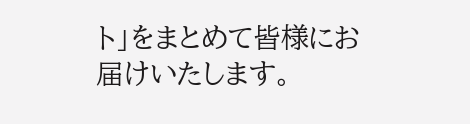ト」をまとめて皆様にお届けいたします。